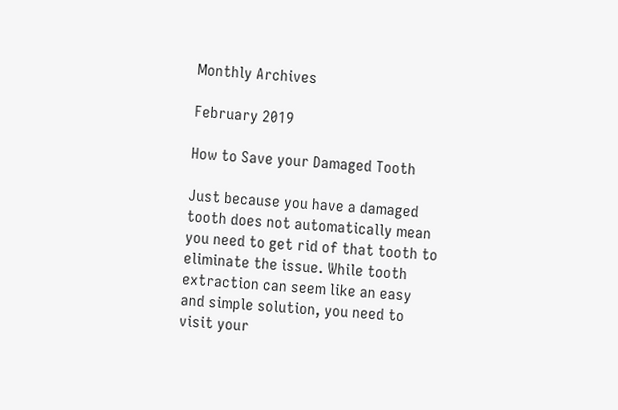Monthly Archives

February 2019

How to Save your Damaged Tooth

Just because you have a damaged tooth does not automatically mean you need to get rid of that tooth to eliminate the issue. While tooth extraction can seem like an easy and simple solution, you need to visit your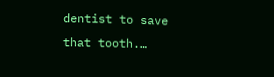dentist to save that tooth.…